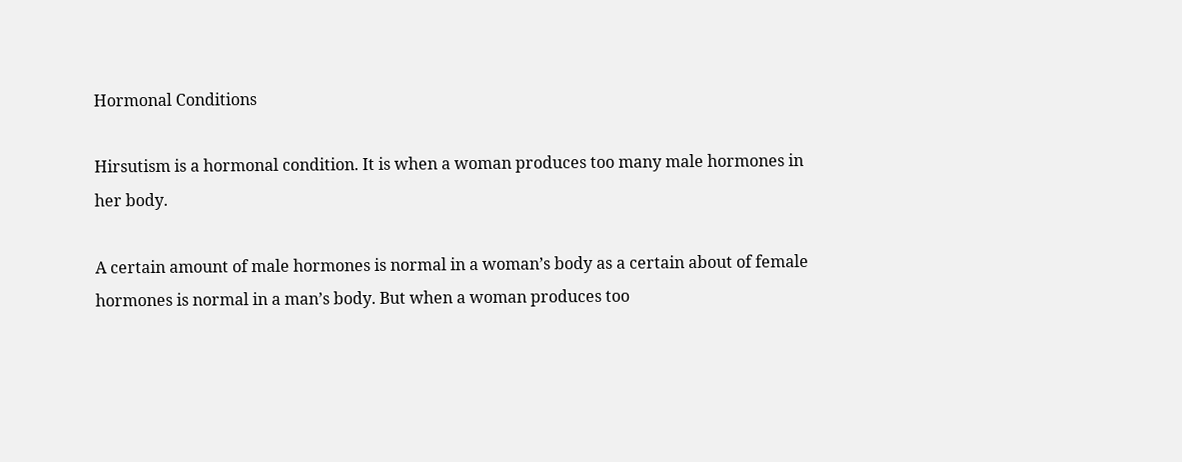Hormonal Conditions

Hirsutism is a hormonal condition. It is when a woman produces too many male hormones in her body.

A certain amount of male hormones is normal in a woman’s body as a certain about of female hormones is normal in a man’s body. But when a woman produces too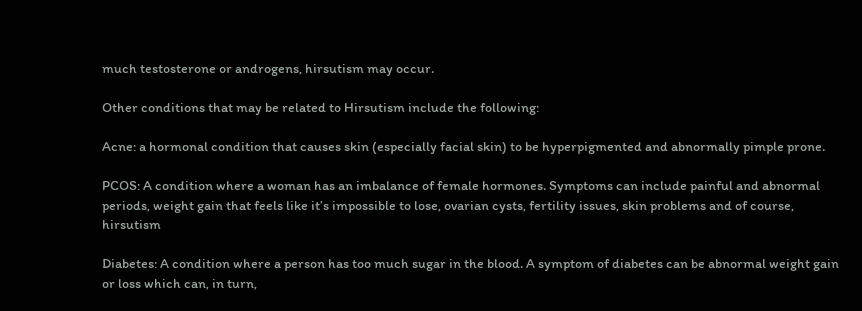much testosterone or androgens, hirsutism may occur.

Other conditions that may be related to Hirsutism include the following:

Acne: a hormonal condition that causes skin (especially facial skin) to be hyperpigmented and abnormally pimple prone.

PCOS: A condition where a woman has an imbalance of female hormones. Symptoms can include painful and abnormal periods, weight gain that feels like it’s impossible to lose, ovarian cysts, fertility issues, skin problems and of course, hirsutism

Diabetes: A condition where a person has too much sugar in the blood. A symptom of diabetes can be abnormal weight gain or loss which can, in turn,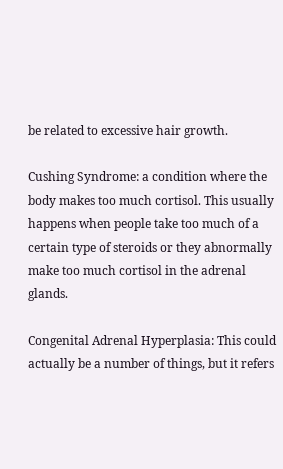be related to excessive hair growth.

Cushing Syndrome: a condition where the body makes too much cortisol. This usually happens when people take too much of a certain type of steroids or they abnormally make too much cortisol in the adrenal glands.

Congenital Adrenal Hyperplasia: This could actually be a number of things, but it refers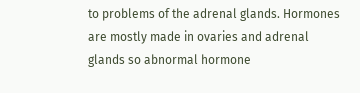to problems of the adrenal glands. Hormones are mostly made in ovaries and adrenal glands so abnormal hormone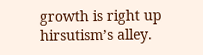growth is right up hirsutism’s alley.